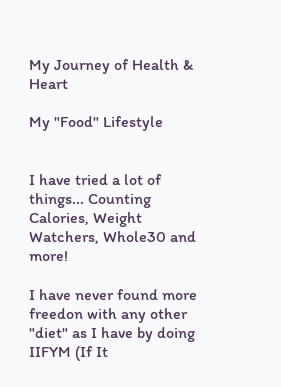My Journey of Health & Heart

My "Food" Lifestyle


I have tried a lot of things... Counting Calories, Weight Watchers, Whole30 and more!

I have never found more freedon with any other "diet" as I have by doing IIFYM (If It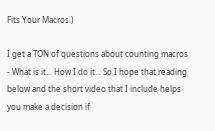Fits Your Macros.)

I get a TON of questions about counting macros - What is it... How I do it... So I hope that reading below and the short video that I include helps you make a decision if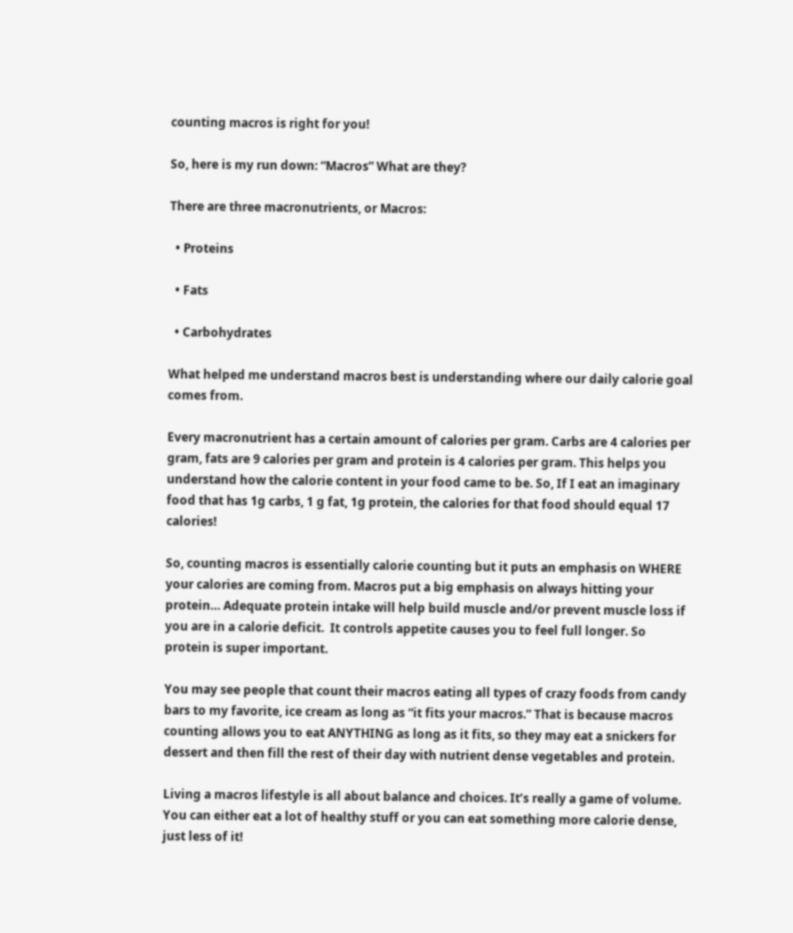counting macros is right for you!

So, here is my run down: “Macros” What are they?

There are three macronutrients, or Macros:

  • Proteins

  • Fats

  • Carbohydrates

What helped me understand macros best is understanding where our daily calorie goal comes from.

Every macronutrient has a certain amount of calories per gram. Carbs are 4 calories per gram, fats are 9 calories per gram and protein is 4 calories per gram. This helps you understand how the calorie content in your food came to be. So, If I eat an imaginary food that has 1g carbs, 1 g fat, 1g protein, the calories for that food should equal 17 calories!

So, counting macros is essentially calorie counting but it puts an emphasis on WHERE your calories are coming from. Macros put a big emphasis on always hitting your protein… Adequate protein intake will help build muscle and/or prevent muscle loss if you are in a calorie deficit.  It controls appetite causes you to feel full longer. So protein is super important.

You may see people that count their macros eating all types of crazy foods from candy bars to my favorite, ice cream as long as “it fits your macros.” That is because macros counting allows you to eat ANYTHING as long as it fits, so they may eat a snickers for dessert and then fill the rest of their day with nutrient dense vegetables and protein.

Living a macros lifestyle is all about balance and choices. It’s really a game of volume. You can either eat a lot of healthy stuff or you can eat something more calorie dense, just less of it!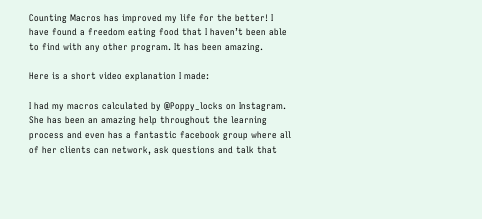Counting Macros has improved my life for the better! I have found a freedom eating food that I haven’t been able to find with any other program. It has been amazing.

Here is a short video explanation I made:

I had my macros calculated by @Poppy_locks on Instagram. She has been an amazing help throughout the learning process and even has a fantastic facebook group where all of her clients can network, ask questions and talk that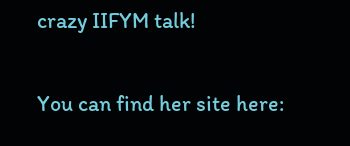crazy IIFYM talk!

You can find her site here: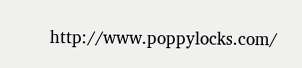http://www.poppylocks.com/